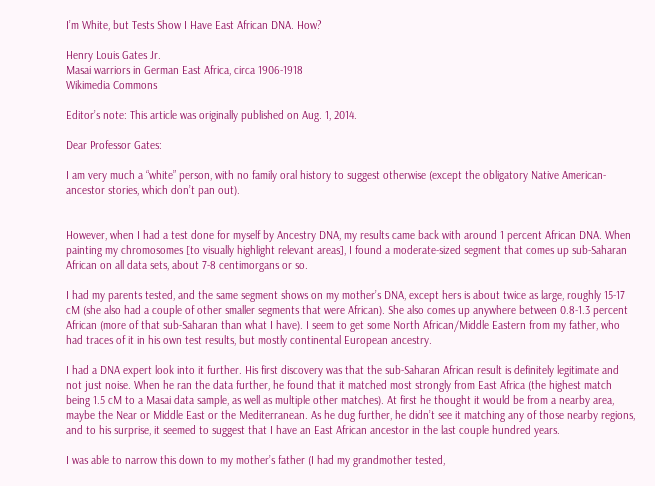I’m White, but Tests Show I Have East African DNA. How?

Henry Louis Gates Jr.
Masai warriors in German East Africa, circa 1906-1918
Wikimedia Commons

Editor’s note: This article was originally published on Aug. 1, 2014.

Dear Professor Gates:

I am very much a “white” person, with no family oral history to suggest otherwise (except the obligatory Native American-ancestor stories, which don’t pan out).


However, when I had a test done for myself by Ancestry DNA, my results came back with around 1 percent African DNA. When painting my chromosomes [to visually highlight relevant areas], I found a moderate-sized segment that comes up sub-Saharan African on all data sets, about 7-8 centimorgans or so.

I had my parents tested, and the same segment shows on my mother’s DNA, except hers is about twice as large, roughly 15-17 cM (she also had a couple of other smaller segments that were African). She also comes up anywhere between 0.8-1.3 percent African (more of that sub-Saharan than what I have). I seem to get some North African/Middle Eastern from my father, who had traces of it in his own test results, but mostly continental European ancestry.

I had a DNA expert look into it further. His first discovery was that the sub-Saharan African result is definitely legitimate and not just noise. When he ran the data further, he found that it matched most strongly from East Africa (the highest match being 1.5 cM to a Masai data sample, as well as multiple other matches). At first he thought it would be from a nearby area, maybe the Near or Middle East or the Mediterranean. As he dug further, he didn’t see it matching any of those nearby regions, and to his surprise, it seemed to suggest that I have an East African ancestor in the last couple hundred years.

I was able to narrow this down to my mother’s father (I had my grandmother tested,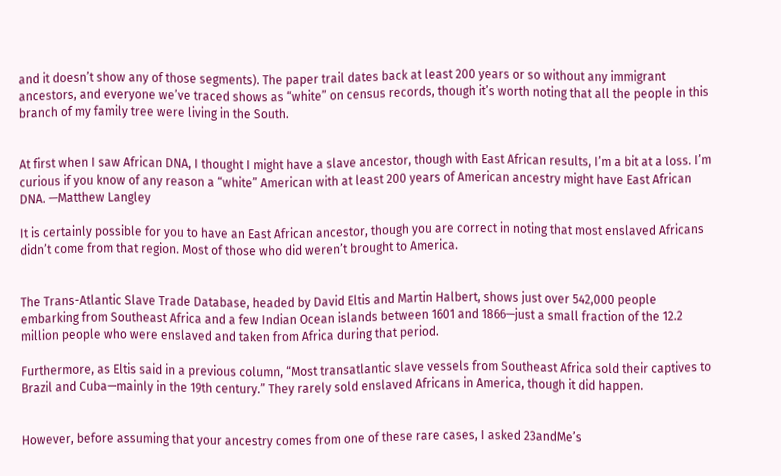and it doesn’t show any of those segments). The paper trail dates back at least 200 years or so without any immigrant ancestors, and everyone we’ve traced shows as “white” on census records, though it’s worth noting that all the people in this branch of my family tree were living in the South.


At first when I saw African DNA, I thought I might have a slave ancestor, though with East African results, I’m a bit at a loss. I’m curious if you know of any reason a “white” American with at least 200 years of American ancestry might have East African DNA. —Matthew Langley

It is certainly possible for you to have an East African ancestor, though you are correct in noting that most enslaved Africans didn’t come from that region. Most of those who did weren’t brought to America.


The Trans-Atlantic Slave Trade Database, headed by David Eltis and Martin Halbert, shows just over 542,000 people embarking from Southeast Africa and a few Indian Ocean islands between 1601 and 1866—just a small fraction of the 12.2 million people who were enslaved and taken from Africa during that period.

Furthermore, as Eltis said in a previous column, “Most transatlantic slave vessels from Southeast Africa sold their captives to Brazil and Cuba—mainly in the 19th century.” They rarely sold enslaved Africans in America, though it did happen.


However, before assuming that your ancestry comes from one of these rare cases, I asked 23andMe’s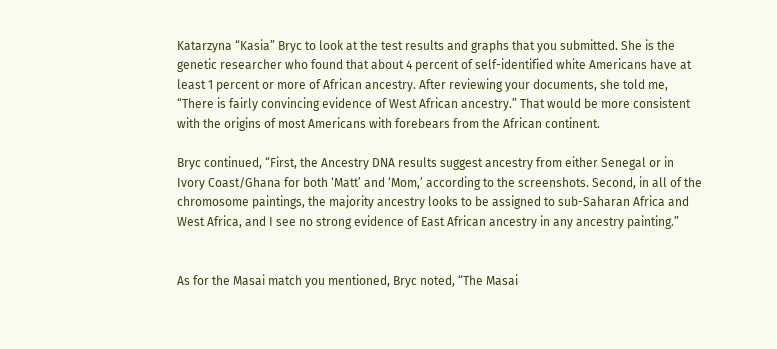Katarzyna “Kasia” Bryc to look at the test results and graphs that you submitted. She is the genetic researcher who found that about 4 percent of self-identified white Americans have at least 1 percent or more of African ancestry. After reviewing your documents, she told me, “There is fairly convincing evidence of West African ancestry.” That would be more consistent with the origins of most Americans with forebears from the African continent.

Bryc continued, “First, the Ancestry DNA results suggest ancestry from either Senegal or in Ivory Coast/Ghana for both ‘Matt’ and ‘Mom,’ according to the screenshots. Second, in all of the chromosome paintings, the majority ancestry looks to be assigned to sub-Saharan Africa and West Africa, and I see no strong evidence of East African ancestry in any ancestry painting.”


As for the Masai match you mentioned, Bryc noted, “The Masai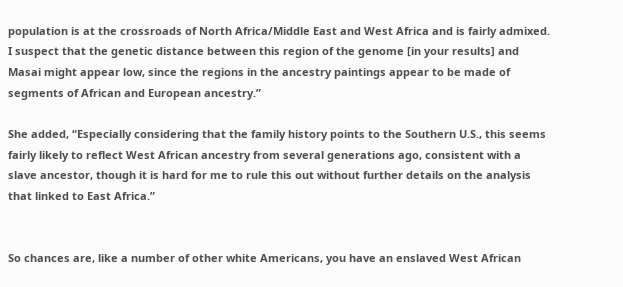population is at the crossroads of North Africa/Middle East and West Africa and is fairly admixed. I suspect that the genetic distance between this region of the genome [in your results] and Masai might appear low, since the regions in the ancestry paintings appear to be made of segments of African and European ancestry.”

She added, “Especially considering that the family history points to the Southern U.S., this seems fairly likely to reflect West African ancestry from several generations ago, consistent with a slave ancestor, though it is hard for me to rule this out without further details on the analysis that linked to East Africa.”


So chances are, like a number of other white Americans, you have an enslaved West African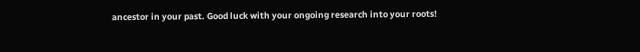ancestor in your past. Good luck with your ongoing research into your roots!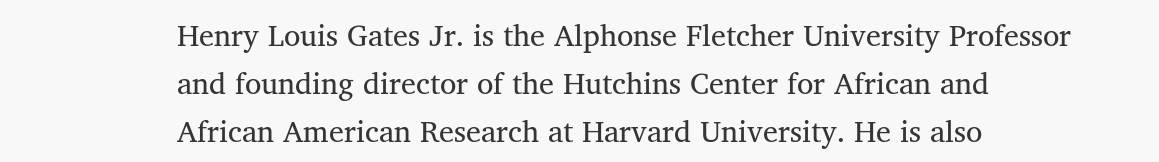Henry Louis Gates Jr. is the Alphonse Fletcher University Professor and founding director of the Hutchins Center for African and African American Research at Harvard University. He is also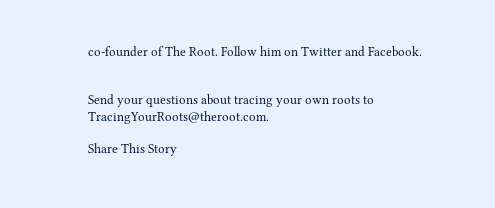co-founder of The Root. Follow him on Twitter and Facebook.


Send your questions about tracing your own roots to TracingYourRoots@theroot.com.

Share This Story